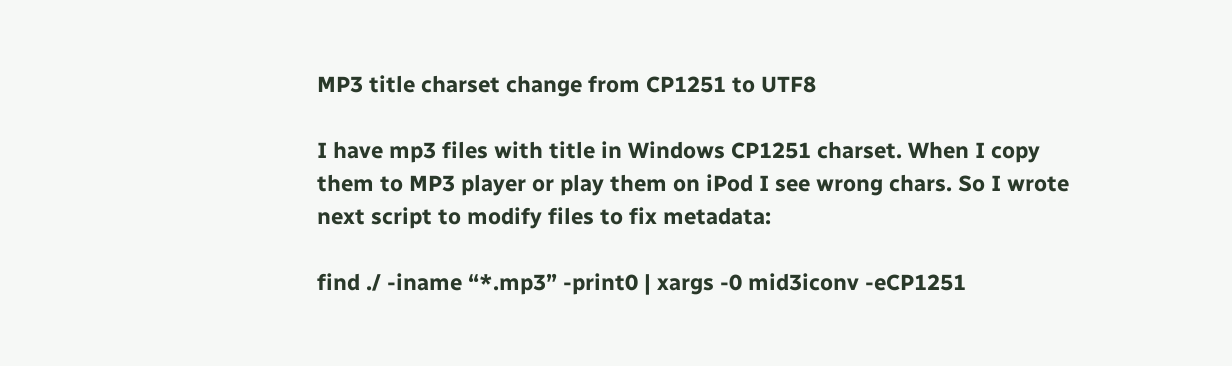MP3 title charset change from CP1251 to UTF8

I have mp3 files with title in Windows CP1251 charset. When I copy them to MP3 player or play them on iPod I see wrong chars. So I wrote next script to modify files to fix metadata:

find ./ -iname “*.mp3” -print0 | xargs -0 mid3iconv -eCP1251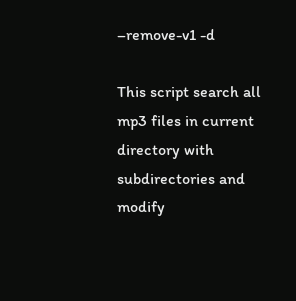–remove-v1 -d

This script search all mp3 files in current directory with subdirectories and modify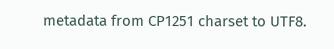metadata from CP1251 charset to UTF8.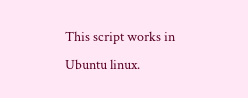This script works in Ubuntu linux.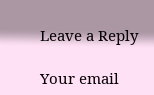Leave a Reply

Your email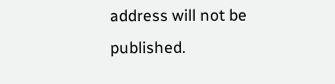address will not be published.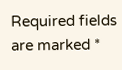Required fields are marked *